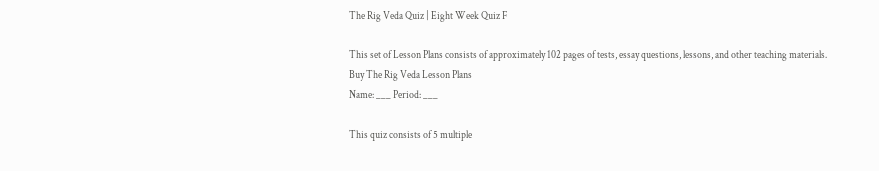The Rig Veda Quiz | Eight Week Quiz F

This set of Lesson Plans consists of approximately 102 pages of tests, essay questions, lessons, and other teaching materials.
Buy The Rig Veda Lesson Plans
Name: ___ Period: ___

This quiz consists of 5 multiple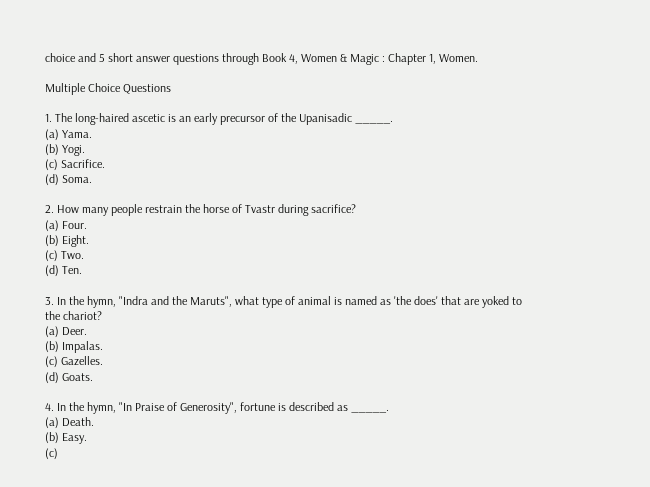choice and 5 short answer questions through Book 4, Women & Magic : Chapter 1, Women.

Multiple Choice Questions

1. The long-haired ascetic is an early precursor of the Upanisadic _____.
(a) Yama.
(b) Yogi.
(c) Sacrifice.
(d) Soma.

2. How many people restrain the horse of Tvastr during sacrifice?
(a) Four.
(b) Eight.
(c) Two.
(d) Ten.

3. In the hymn, "Indra and the Maruts", what type of animal is named as 'the does' that are yoked to the chariot?
(a) Deer.
(b) Impalas.
(c) Gazelles.
(d) Goats.

4. In the hymn, "In Praise of Generosity", fortune is described as _____.
(a) Death.
(b) Easy.
(c)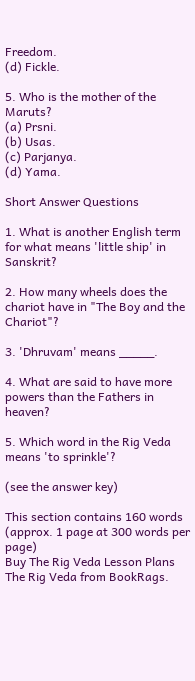Freedom.
(d) Fickle.

5. Who is the mother of the Maruts?
(a) Prsni.
(b) Usas.
(c) Parjanya.
(d) Yama.

Short Answer Questions

1. What is another English term for what means 'little ship' in Sanskrit?

2. How many wheels does the chariot have in "The Boy and the Chariot"?

3. 'Dhruvam' means _____.

4. What are said to have more powers than the Fathers in heaven?

5. Which word in the Rig Veda means 'to sprinkle'?

(see the answer key)

This section contains 160 words
(approx. 1 page at 300 words per page)
Buy The Rig Veda Lesson Plans
The Rig Veda from BookRags.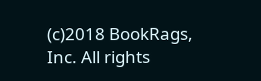(c)2018 BookRags, Inc. All rights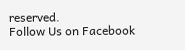reserved.
Follow Us on Facebook